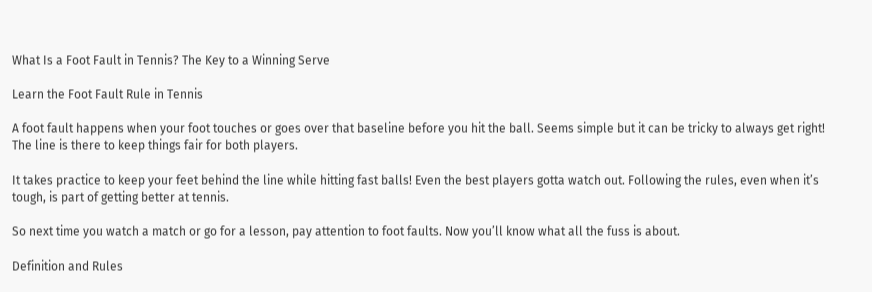What Is a Foot Fault in Tennis? The Key to a Winning Serve

Learn the Foot Fault Rule in Tennis

A foot fault happens when your foot touches or goes over that baseline before you hit the ball. Seems simple but it can be tricky to always get right! The line is there to keep things fair for both players.

It takes practice to keep your feet behind the line while hitting fast balls! Even the best players gotta watch out. Following the rules, even when it’s tough, is part of getting better at tennis.

So next time you watch a match or go for a lesson, pay attention to foot faults. Now you’ll know what all the fuss is about.

Definition and Rules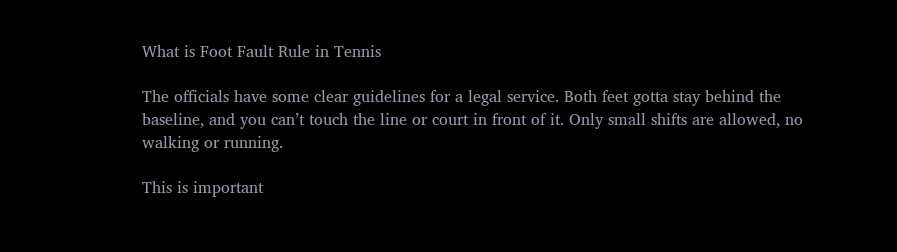What is Foot Fault Rule in Tennis

The officials have some clear guidelines for a legal service. Both feet gotta stay behind the baseline, and you can’t touch the line or court in front of it. Only small shifts are allowed, no walking or running.

This is important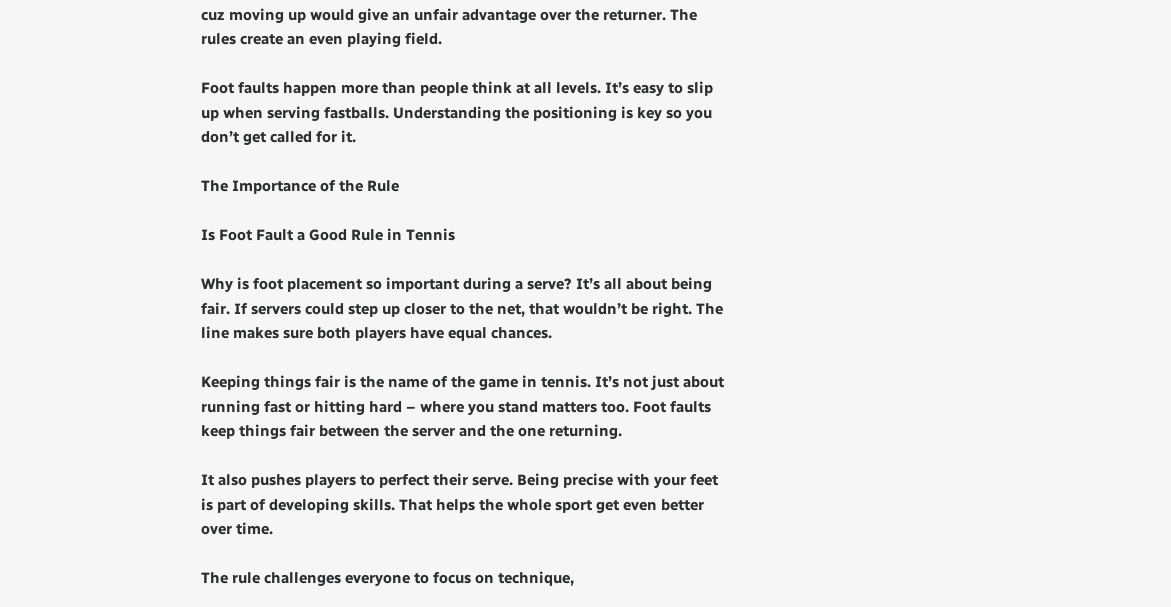cuz moving up would give an unfair advantage over the returner. The rules create an even playing field.

Foot faults happen more than people think at all levels. It’s easy to slip up when serving fastballs. Understanding the positioning is key so you don’t get called for it.

The Importance of the Rule

Is Foot Fault a Good Rule in Tennis

Why is foot placement so important during a serve? It’s all about being fair. If servers could step up closer to the net, that wouldn’t be right. The line makes sure both players have equal chances.

Keeping things fair is the name of the game in tennis. It’s not just about running fast or hitting hard – where you stand matters too. Foot faults keep things fair between the server and the one returning.

It also pushes players to perfect their serve. Being precise with your feet is part of developing skills. That helps the whole sport get even better over time.

The rule challenges everyone to focus on technique,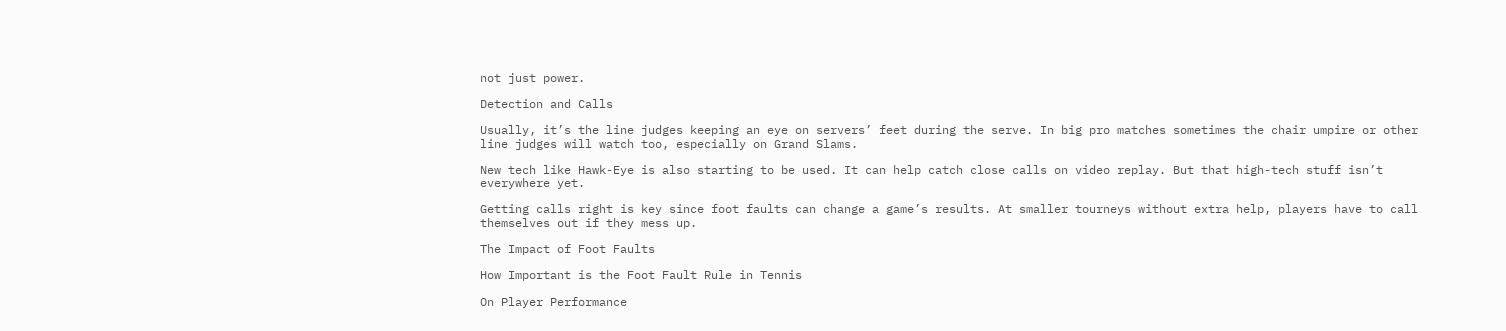not just power.

Detection and Calls

Usually, it’s the line judges keeping an eye on servers’ feet during the serve. In big pro matches sometimes the chair umpire or other line judges will watch too, especially on Grand Slams.

New tech like Hawk-Eye is also starting to be used. It can help catch close calls on video replay. But that high-tech stuff isn’t everywhere yet.

Getting calls right is key since foot faults can change a game’s results. At smaller tourneys without extra help, players have to call themselves out if they mess up.

The Impact of Foot Faults

How Important is the Foot Fault Rule in Tennis

On Player Performance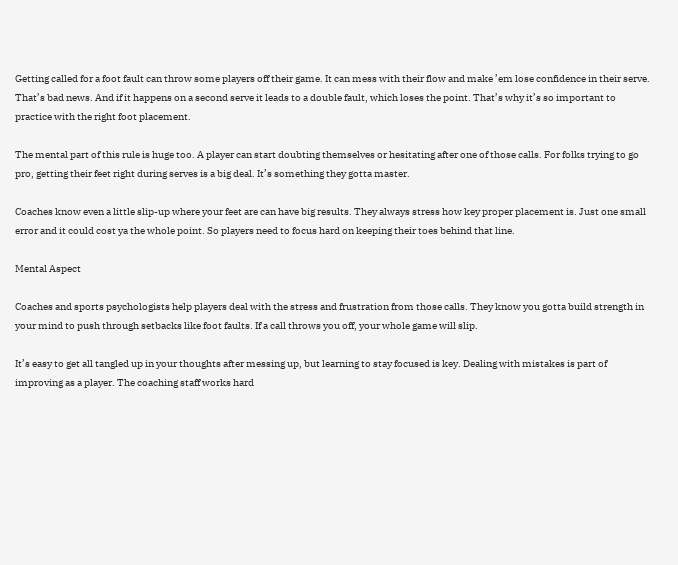Getting called for a foot fault can throw some players off their game. It can mess with their flow and make ’em lose confidence in their serve. That’s bad news. And if it happens on a second serve it leads to a double fault, which loses the point. That’s why it’s so important to practice with the right foot placement.

The mental part of this rule is huge too. A player can start doubting themselves or hesitating after one of those calls. For folks trying to go pro, getting their feet right during serves is a big deal. It’s something they gotta master.

Coaches know even a little slip-up where your feet are can have big results. They always stress how key proper placement is. Just one small error and it could cost ya the whole point. So players need to focus hard on keeping their toes behind that line.

Mental Aspect

Coaches and sports psychologists help players deal with the stress and frustration from those calls. They know you gotta build strength in your mind to push through setbacks like foot faults. If a call throws you off, your whole game will slip.

It’s easy to get all tangled up in your thoughts after messing up, but learning to stay focused is key. Dealing with mistakes is part of improving as a player. The coaching staff works hard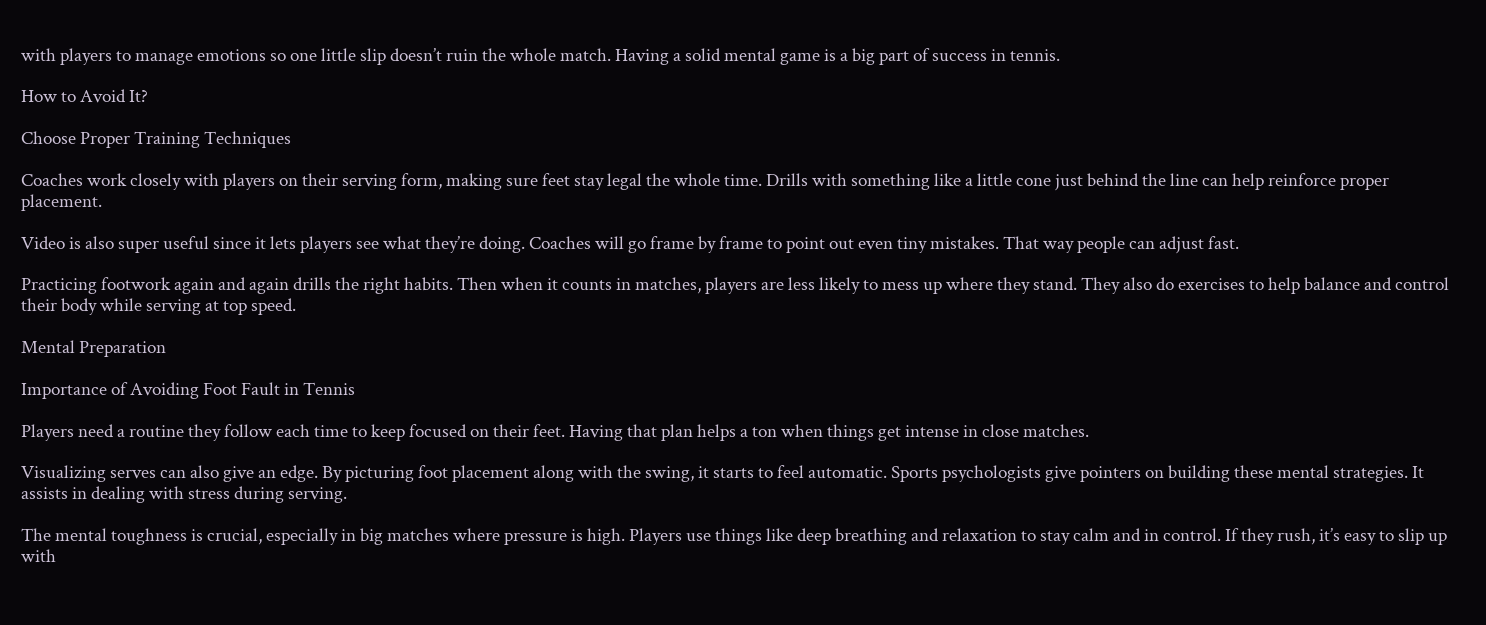with players to manage emotions so one little slip doesn’t ruin the whole match. Having a solid mental game is a big part of success in tennis.

How to Avoid It?

Choose Proper Training Techniques

Coaches work closely with players on their serving form, making sure feet stay legal the whole time. Drills with something like a little cone just behind the line can help reinforce proper placement.

Video is also super useful since it lets players see what they’re doing. Coaches will go frame by frame to point out even tiny mistakes. That way people can adjust fast.

Practicing footwork again and again drills the right habits. Then when it counts in matches, players are less likely to mess up where they stand. They also do exercises to help balance and control their body while serving at top speed.

Mental Preparation

Importance of Avoiding Foot Fault in Tennis

Players need a routine they follow each time to keep focused on their feet. Having that plan helps a ton when things get intense in close matches.

Visualizing serves can also give an edge. By picturing foot placement along with the swing, it starts to feel automatic. Sports psychologists give pointers on building these mental strategies. It assists in dealing with stress during serving.

The mental toughness is crucial, especially in big matches where pressure is high. Players use things like deep breathing and relaxation to stay calm and in control. If they rush, it’s easy to slip up with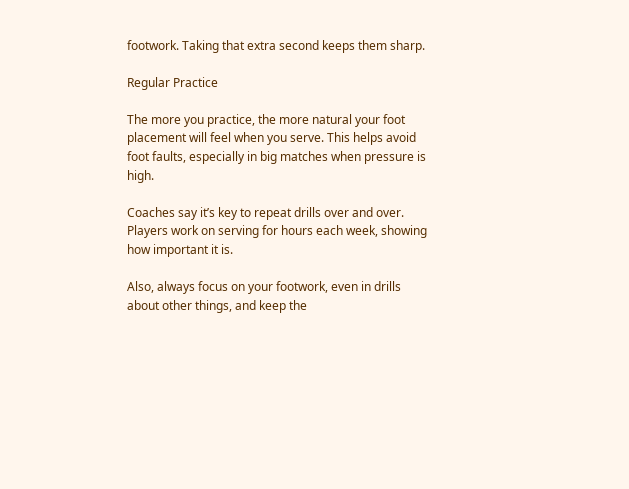footwork. Taking that extra second keeps them sharp.

Regular Practice

The more you practice, the more natural your foot placement will feel when you serve. This helps avoid foot faults, especially in big matches when pressure is high.

Coaches say it’s key to repeat drills over and over. Players work on serving for hours each week, showing how important it is.

Also, always focus on your footwork, even in drills about other things, and keep the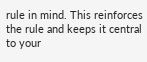rule in mind. This reinforces the rule and keeps it central to your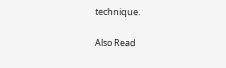technique.

Also Read